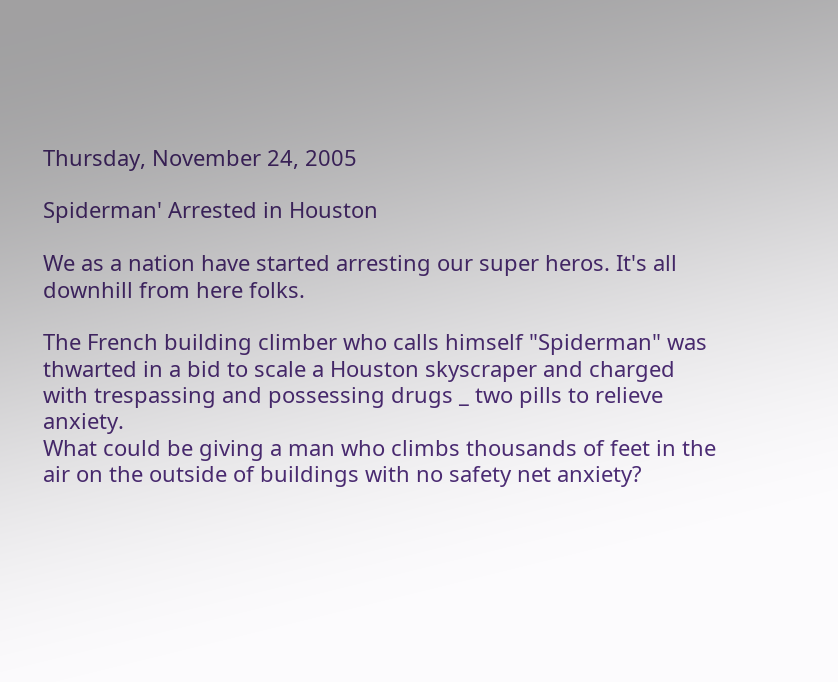Thursday, November 24, 2005

Spiderman' Arrested in Houston

We as a nation have started arresting our super heros. It's all downhill from here folks.

The French building climber who calls himself "Spiderman" was thwarted in a bid to scale a Houston skyscraper and charged with trespassing and possessing drugs _ two pills to relieve anxiety.
What could be giving a man who climbs thousands of feet in the air on the outside of buildings with no safety net anxiety?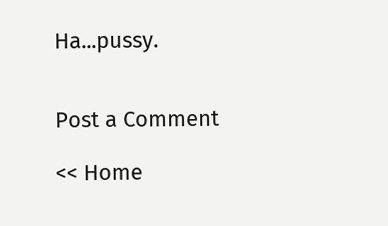Ha...pussy.


Post a Comment

<< Home